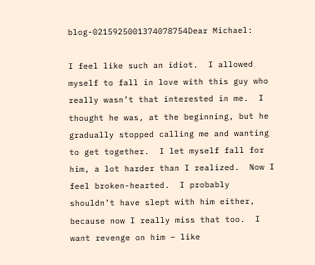blog-0215925001374078754Dear Michael:

I feel like such an idiot.  I allowed myself to fall in love with this guy who really wasn’t that interested in me.  I thought he was, at the beginning, but he gradually stopped calling me and wanting to get together.  I let myself fall for him, a lot harder than I realized.  Now I feel broken-hearted.  I probably shouldn’t have slept with him either, because now I really miss that too.  I want revenge on him – like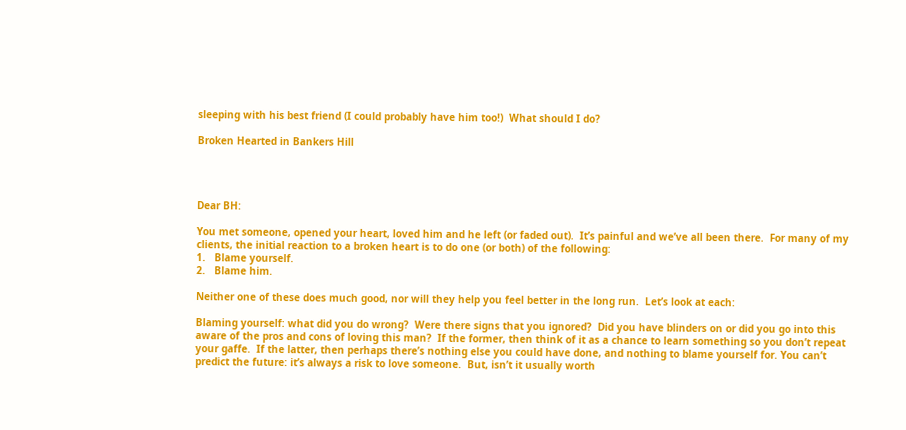sleeping with his best friend (I could probably have him too!)  What should I do?

Broken Hearted in Bankers Hill




Dear BH:

You met someone, opened your heart, loved him and he left (or faded out).  It’s painful and we’ve all been there.  For many of my clients, the initial reaction to a broken heart is to do one (or both) of the following:
1.   Blame yourself.
2.   Blame him.

Neither one of these does much good, nor will they help you feel better in the long run.  Let’s look at each:

Blaming yourself: what did you do wrong?  Were there signs that you ignored?  Did you have blinders on or did you go into this aware of the pros and cons of loving this man?  If the former, then think of it as a chance to learn something so you don’t repeat your gaffe.  If the latter, then perhaps there’s nothing else you could have done, and nothing to blame yourself for. You can’t predict the future: it’s always a risk to love someone.  But, isn’t it usually worth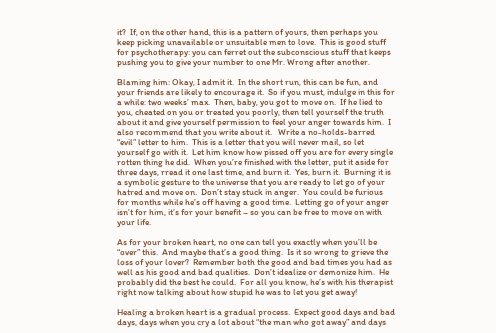it?  If, on the other hand, this is a pattern of yours, then perhaps you keep picking unavailable or unsuitable men to love.  This is good stuff for psychotherapy: you can ferret out the subconscious stuff that keeps pushing you to give your number to one Mr. Wrong after another.

Blaming him: Okay, I admit it.  In the short run, this can be fun, and your friends are likely to encourage it.  So if you must, indulge in this for a while: two weeks’ max.  Then, baby, you got to move on.  If he lied to you, cheated on you or treated you poorly, then tell yourself the truth about it and give yourself permission to feel your anger towards him.  I also recommend that you write about it.   Write a no-holds-barred “evil” letter to him.  This is a letter that you will never mail, so let yourself go with it.  Let him know how pissed off you are for every single rotten thing he did.  When you’re finished with the letter, put it aside for three days, rread it one last time, and burn it.  Yes, burn it.  Burning it is a symbolic gesture to the universe that you are ready to let go of your hatred and move on.  Don’t stay stuck in anger.  You could be furious for months while he’s off having a good time.  Letting go of your anger isn’t for him, it’s for your benefit – so you can be free to move on with your life.

As for your broken heart, no one can tell you exactly when you’ll be “over” this.  And maybe that’s a good thing.  Is it so wrong to grieve the loss of your lover?  Remember both the good and bad times you had as well as his good and bad qualities.  Don’t idealize or demonize him.  He probably did the best he could.  For all you know, he’s with his therapist right now talking about how stupid he was to let you get away!

Healing a broken heart is a gradual process.  Expect good days and bad days, days when you cry a lot about “the man who got away” and days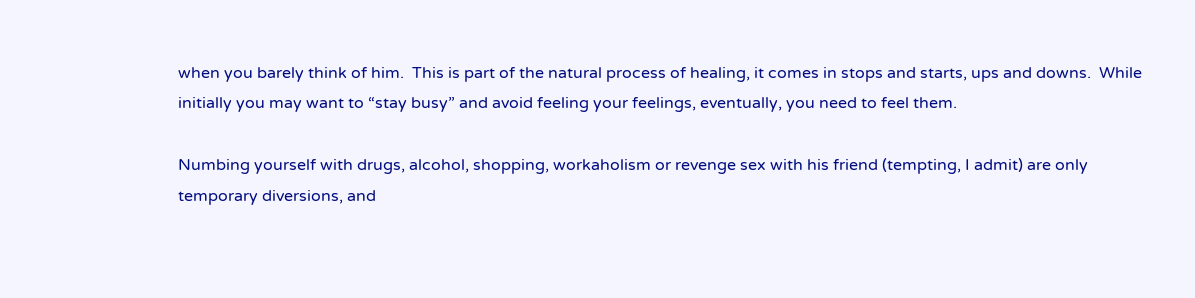when you barely think of him.  This is part of the natural process of healing, it comes in stops and starts, ups and downs.  While initially you may want to “stay busy” and avoid feeling your feelings, eventually, you need to feel them.

Numbing yourself with drugs, alcohol, shopping, workaholism or revenge sex with his friend (tempting, I admit) are only temporary diversions, and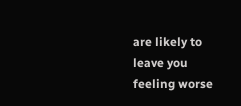are likely to leave you feeling worse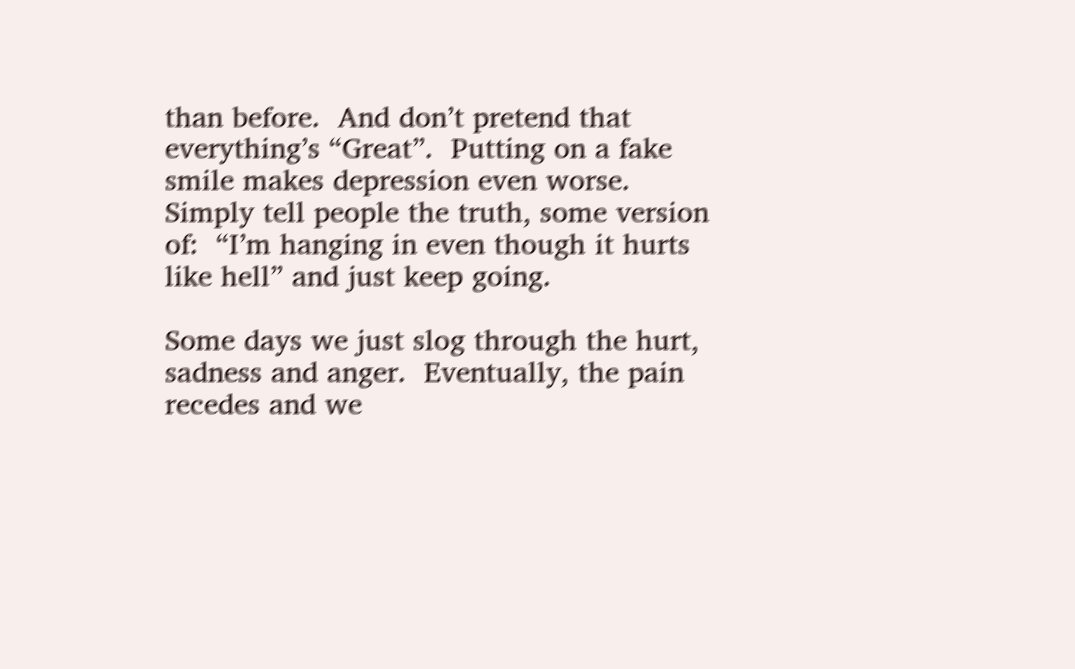than before.  And don’t pretend that everything’s “Great”.  Putting on a fake smile makes depression even worse.  Simply tell people the truth, some version of:  “I’m hanging in even though it hurts like hell” and just keep going.

Some days we just slog through the hurt, sadness and anger.  Eventually, the pain recedes and we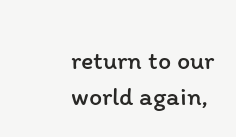return to our world again,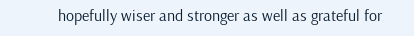hopefully wiser and stronger as well as grateful for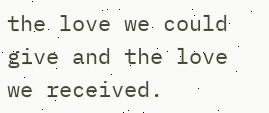the love we could give and the love we received.